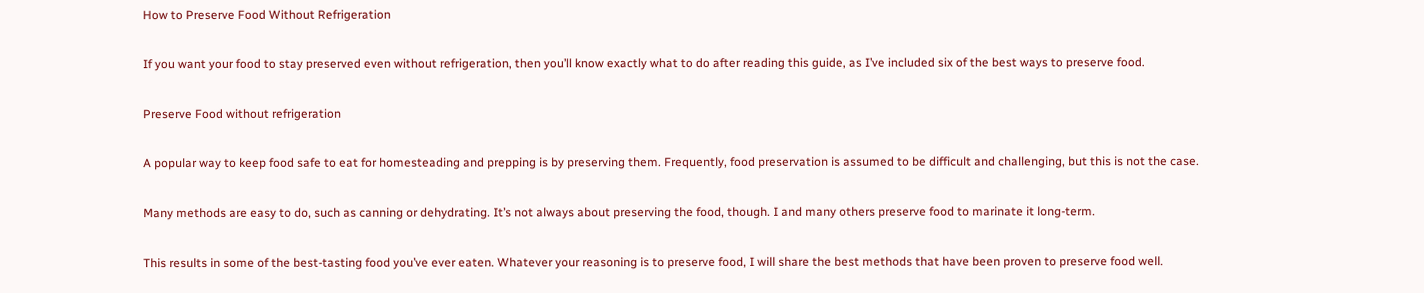How to Preserve Food Without Refrigeration

If you want your food to stay preserved even without refrigeration, then you’ll know exactly what to do after reading this guide, as I’ve included six of the best ways to preserve food.

Preserve Food without refrigeration

A popular way to keep food safe to eat for homesteading and prepping is by preserving them. Frequently, food preservation is assumed to be difficult and challenging, but this is not the case.

Many methods are easy to do, such as canning or dehydrating. It’s not always about preserving the food, though. I and many others preserve food to marinate it long-term.

This results in some of the best-tasting food you’ve ever eaten. Whatever your reasoning is to preserve food, I will share the best methods that have been proven to preserve food well.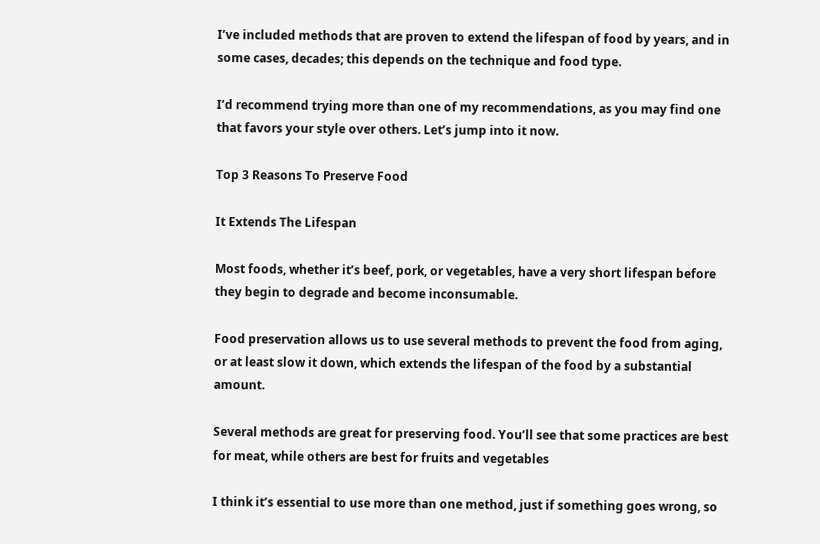I’ve included methods that are proven to extend the lifespan of food by years, and in some cases, decades; this depends on the technique and food type.

I’d recommend trying more than one of my recommendations, as you may find one that favors your style over others. Let’s jump into it now.

Top 3 Reasons To Preserve Food

It Extends The Lifespan

Most foods, whether it’s beef, pork, or vegetables, have a very short lifespan before they begin to degrade and become inconsumable.

Food preservation allows us to use several methods to prevent the food from aging, or at least slow it down, which extends the lifespan of the food by a substantial amount.

Several methods are great for preserving food. You’ll see that some practices are best for meat, while others are best for fruits and vegetables

I think it’s essential to use more than one method, just if something goes wrong, so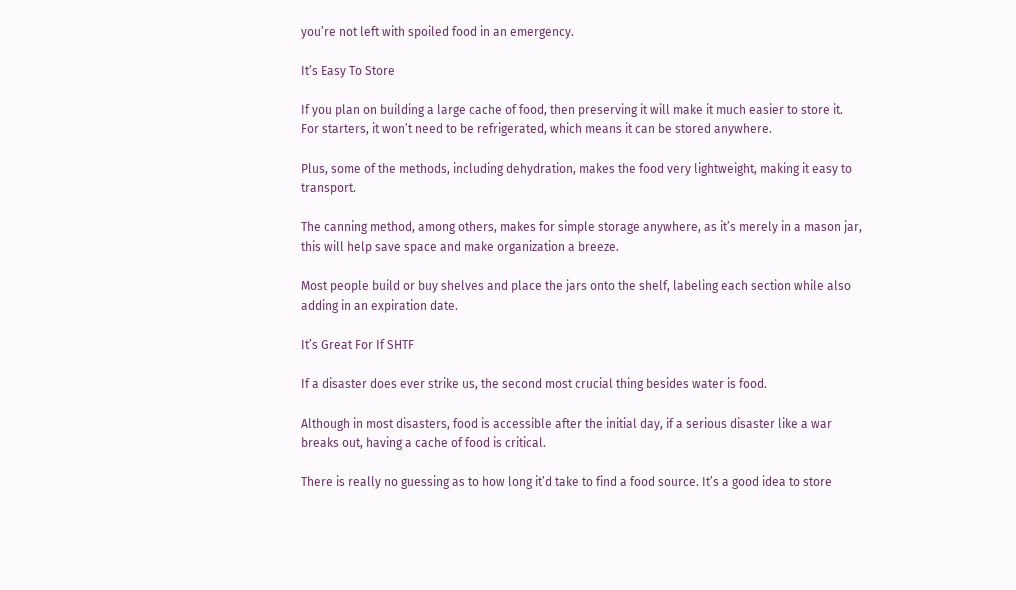you’re not left with spoiled food in an emergency.

It’s Easy To Store

If you plan on building a large cache of food, then preserving it will make it much easier to store it. For starters, it won’t need to be refrigerated, which means it can be stored anywhere.

Plus, some of the methods, including dehydration, makes the food very lightweight, making it easy to transport.

The canning method, among others, makes for simple storage anywhere, as it’s merely in a mason jar, this will help save space and make organization a breeze.

Most people build or buy shelves and place the jars onto the shelf, labeling each section while also adding in an expiration date.

It’s Great For If SHTF

If a disaster does ever strike us, the second most crucial thing besides water is food.

Although in most disasters, food is accessible after the initial day, if a serious disaster like a war breaks out, having a cache of food is critical.

There is really no guessing as to how long it’d take to find a food source. It’s a good idea to store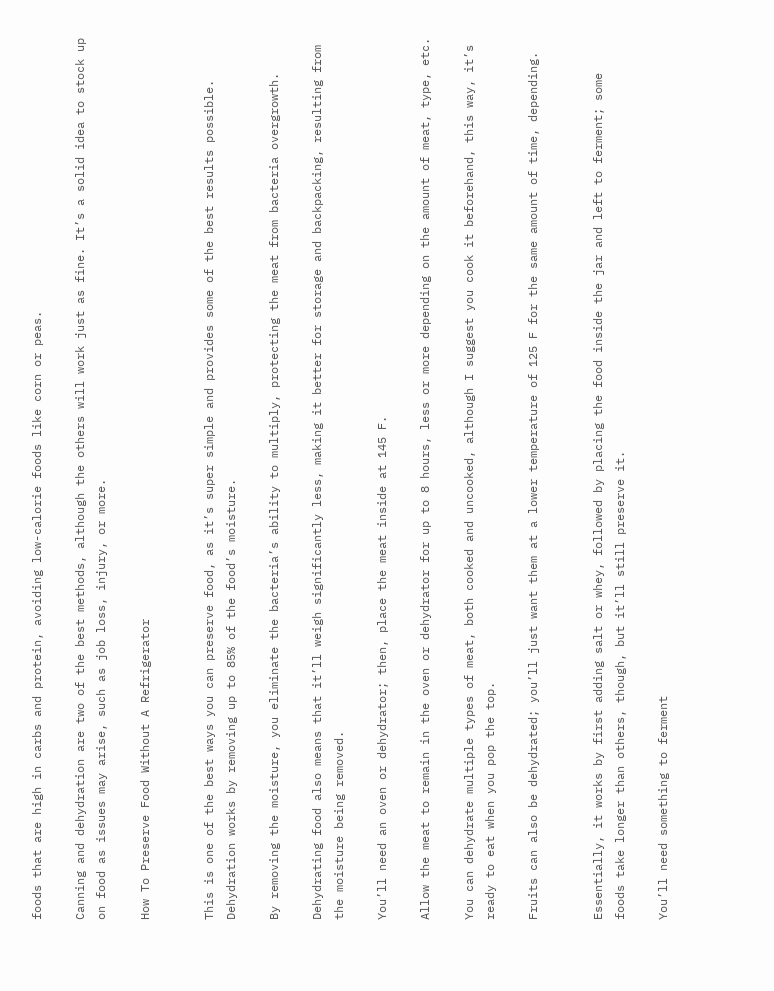foods that are high in carbs and protein, avoiding low-calorie foods like corn or peas.

Canning and dehydration are two of the best methods, although the others will work just as fine. It’s a solid idea to stock up on food as issues may arise, such as job loss, injury, or more.

How To Preserve Food Without A Refrigerator


This is one of the best ways you can preserve food, as it’s super simple and provides some of the best results possible. Dehydration works by removing up to 85% of the food’s moisture.

By removing the moisture, you eliminate the bacteria’s ability to multiply, protecting the meat from bacteria overgrowth.

Dehydrating food also means that it’ll weigh significantly less, making it better for storage and backpacking, resulting from the moisture being removed.

You’ll need an oven or dehydrator; then, place the meat inside at 145 F.

Allow the meat to remain in the oven or dehydrator for up to 8 hours, less or more depending on the amount of meat, type, etc.

You can dehydrate multiple types of meat, both cooked and uncooked, although I suggest you cook it beforehand, this way, it’s ready to eat when you pop the top.

Fruits can also be dehydrated; you’ll just want them at a lower temperature of 125 F for the same amount of time, depending.


Essentially, it works by first adding salt or whey, followed by placing the food inside the jar and left to ferment; some foods take longer than others, though, but it’ll still preserve it.

You’ll need something to ferment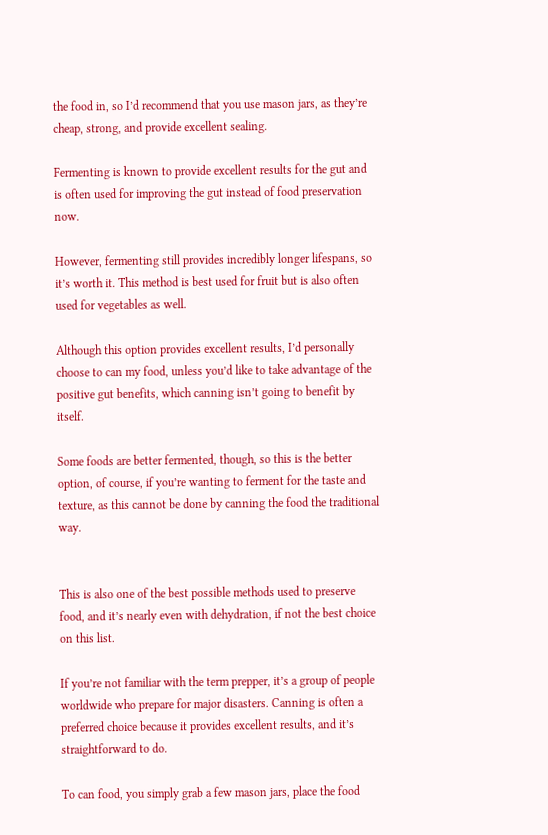the food in, so I’d recommend that you use mason jars, as they’re cheap, strong, and provide excellent sealing.

Fermenting is known to provide excellent results for the gut and is often used for improving the gut instead of food preservation now.

However, fermenting still provides incredibly longer lifespans, so it’s worth it. This method is best used for fruit but is also often used for vegetables as well.

Although this option provides excellent results, I’d personally choose to can my food, unless you’d like to take advantage of the positive gut benefits, which canning isn’t going to benefit by itself.

Some foods are better fermented, though, so this is the better option, of course, if you’re wanting to ferment for the taste and texture, as this cannot be done by canning the food the traditional way.


This is also one of the best possible methods used to preserve food, and it’s nearly even with dehydration, if not the best choice on this list.

If you’re not familiar with the term prepper, it’s a group of people worldwide who prepare for major disasters. Canning is often a preferred choice because it provides excellent results, and it’s straightforward to do.

To can food, you simply grab a few mason jars, place the food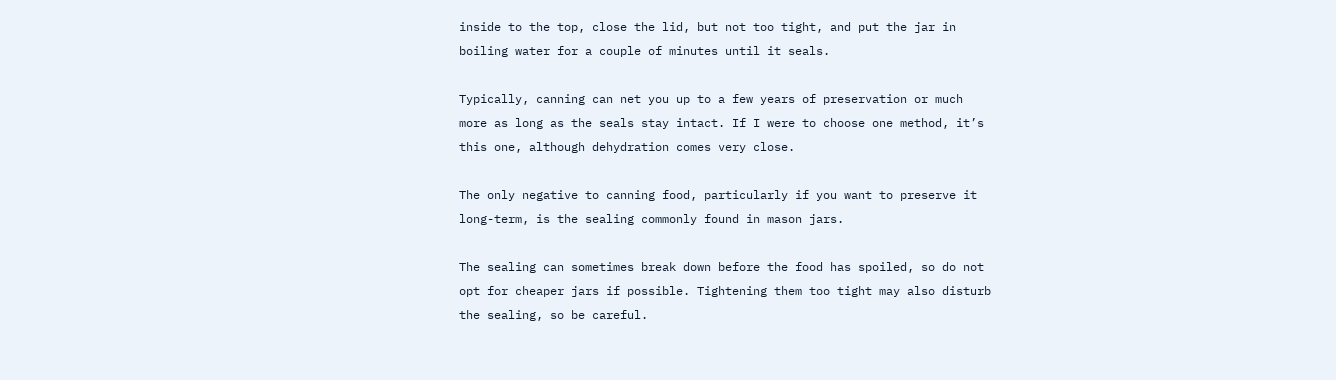inside to the top, close the lid, but not too tight, and put the jar in boiling water for a couple of minutes until it seals.

Typically, canning can net you up to a few years of preservation or much more as long as the seals stay intact. If I were to choose one method, it’s this one, although dehydration comes very close.

The only negative to canning food, particularly if you want to preserve it long-term, is the sealing commonly found in mason jars.

The sealing can sometimes break down before the food has spoiled, so do not opt for cheaper jars if possible. Tightening them too tight may also disturb the sealing, so be careful.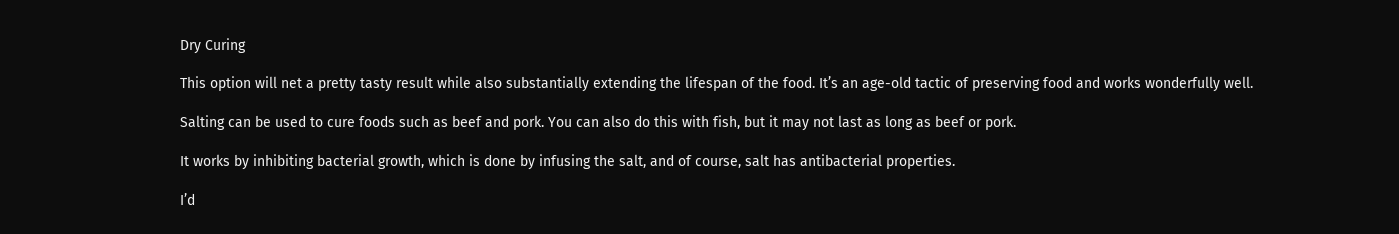Dry Curing

This option will net a pretty tasty result while also substantially extending the lifespan of the food. It’s an age-old tactic of preserving food and works wonderfully well.

Salting can be used to cure foods such as beef and pork. You can also do this with fish, but it may not last as long as beef or pork.

It works by inhibiting bacterial growth, which is done by infusing the salt, and of course, salt has antibacterial properties.

I’d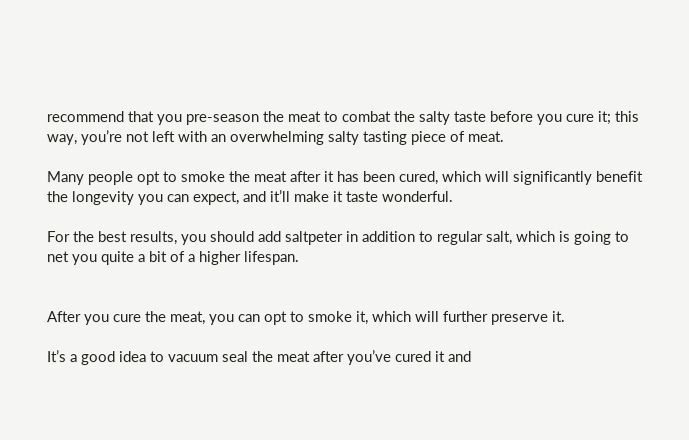recommend that you pre-season the meat to combat the salty taste before you cure it; this way, you’re not left with an overwhelming salty tasting piece of meat.

Many people opt to smoke the meat after it has been cured, which will significantly benefit the longevity you can expect, and it’ll make it taste wonderful.

For the best results, you should add saltpeter in addition to regular salt, which is going to net you quite a bit of a higher lifespan.


After you cure the meat, you can opt to smoke it, which will further preserve it.

It’s a good idea to vacuum seal the meat after you’ve cured it and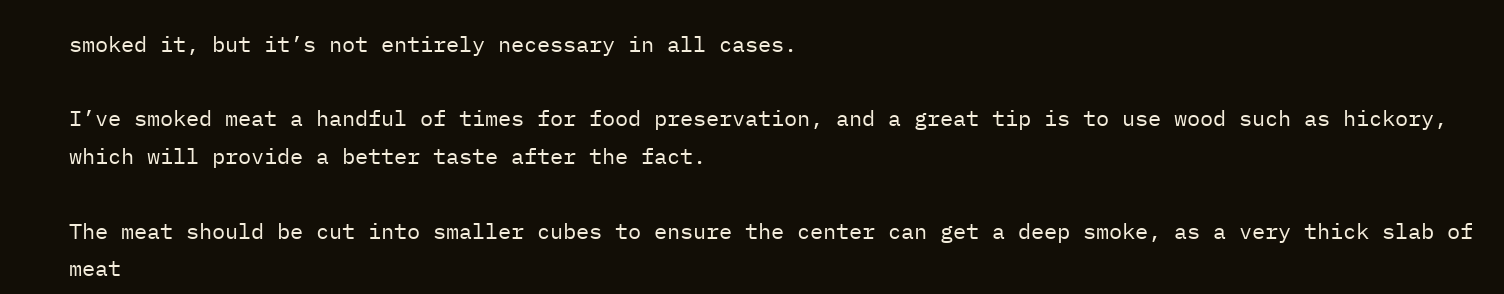smoked it, but it’s not entirely necessary in all cases.

I’ve smoked meat a handful of times for food preservation, and a great tip is to use wood such as hickory, which will provide a better taste after the fact.

The meat should be cut into smaller cubes to ensure the center can get a deep smoke, as a very thick slab of meat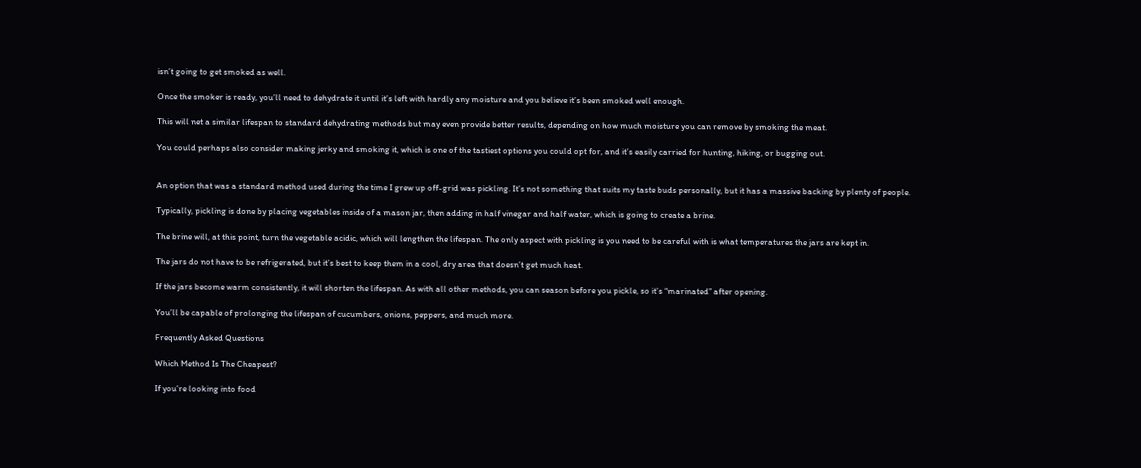isn’t going to get smoked as well.

Once the smoker is ready, you’ll need to dehydrate it until it’s left with hardly any moisture and you believe it’s been smoked well enough.

This will net a similar lifespan to standard dehydrating methods but may even provide better results, depending on how much moisture you can remove by smoking the meat.

You could perhaps also consider making jerky and smoking it, which is one of the tastiest options you could opt for, and it’s easily carried for hunting, hiking, or bugging out.


An option that was a standard method used during the time I grew up off-grid was pickling. It’s not something that suits my taste buds personally, but it has a massive backing by plenty of people.

Typically, pickling is done by placing vegetables inside of a mason jar, then adding in half vinegar and half water, which is going to create a brine.

The brine will, at this point, turn the vegetable acidic, which will lengthen the lifespan. The only aspect with pickling is you need to be careful with is what temperatures the jars are kept in.

The jars do not have to be refrigerated, but it’s best to keep them in a cool, dry area that doesn’t get much heat.

If the jars become warm consistently, it will shorten the lifespan. As with all other methods, you can season before you pickle, so it’s “marinated” after opening.

You’ll be capable of prolonging the lifespan of cucumbers, onions, peppers, and much more.

Frequently Asked Questions

Which Method Is The Cheapest?

If you’re looking into food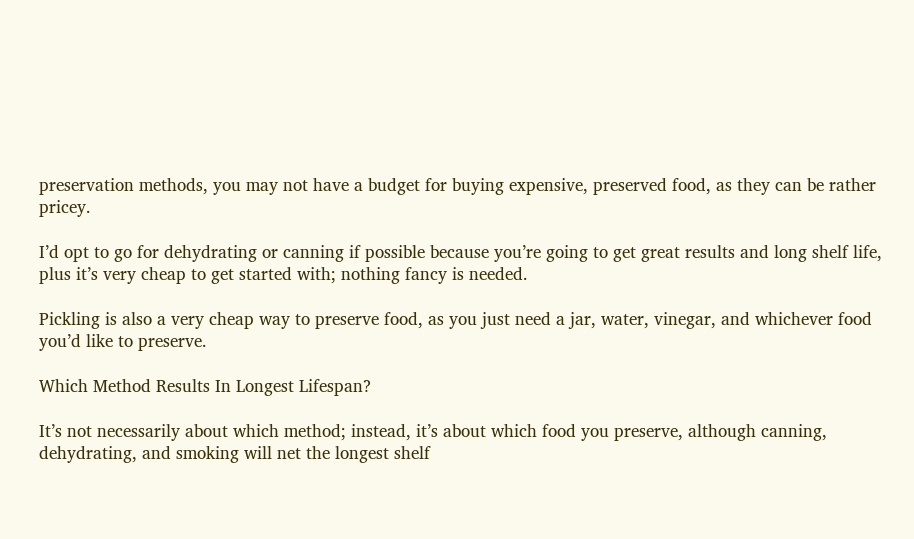preservation methods, you may not have a budget for buying expensive, preserved food, as they can be rather pricey.

I’d opt to go for dehydrating or canning if possible because you’re going to get great results and long shelf life, plus it’s very cheap to get started with; nothing fancy is needed.

Pickling is also a very cheap way to preserve food, as you just need a jar, water, vinegar, and whichever food you’d like to preserve.

Which Method Results In Longest Lifespan?

It’s not necessarily about which method; instead, it’s about which food you preserve, although canning, dehydrating, and smoking will net the longest shelf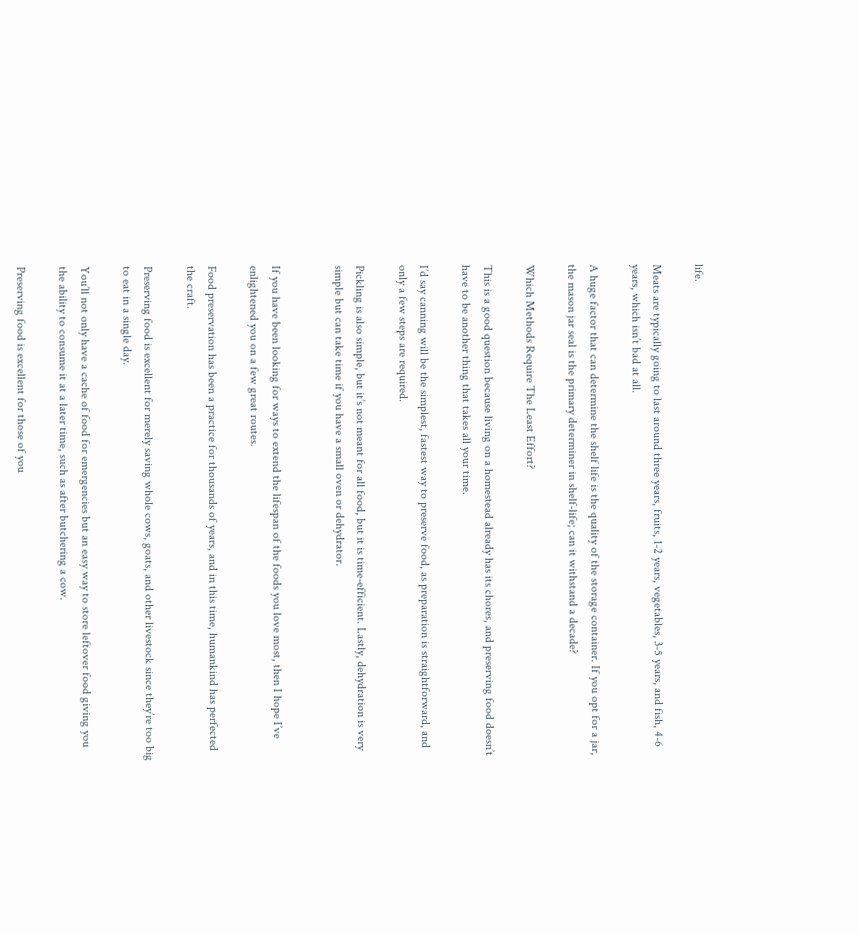life.

Meats are typically going to last around three years, fruits, 1-2 years, vegetables, 3-5 years, and fish, 4-6 years, which isn’t bad at all.

A huge factor that can determine the shelf life is the quality of the storage container. If you opt for a jar, the mason jar seal is the primary determiner in shelf-life; can it withstand a decade?

Which Methods Require The Least Effort?

This is a good question because living on a homestead already has its chores, and preserving food doesn’t have to be another thing that takes all your time.

I’d say canning will be the simplest, fastest way to preserve food, as preparation is straightforward, and only a few steps are required.

Pickling is also simple, but it’s not meant for all food, but it is time-efficient. Lastly, dehydration is very simple but can take time if you have a small oven or dehydrator.


If you have been looking for ways to extend the lifespan of the foods you love most, then I hope I’ve enlightened you on a few great routes.

Food preservation has been a practice for thousands of years, and in this time, humankind has perfected the craft.

Preserving food is excellent for merely saving whole cows, goats, and other livestock since they’re too big to eat in a single day.

You’ll not only have a cache of food for emergencies but an easy way to store leftover food giving you the ability to consume it at a later time, such as after butchering a cow.

Preserving food is excellent for those of you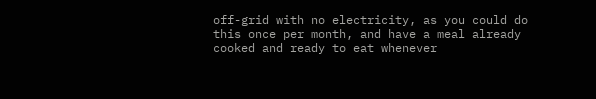off-grid with no electricity, as you could do this once per month, and have a meal already cooked and ready to eat whenever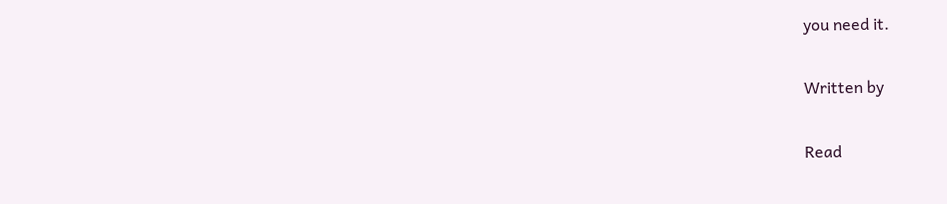you need it.

Written by

Read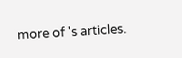more of 's articles.